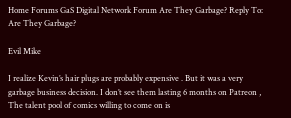Home Forums GaS Digital Network Forum Are They Garbage? Reply To: Are They Garbage?

Evil Mike

I realize Kevin’s hair plugs are probably expensive . But it was a very garbage business decision. I don’t see them lasting 6 months on Patreon , The talent pool of comics willing to come on is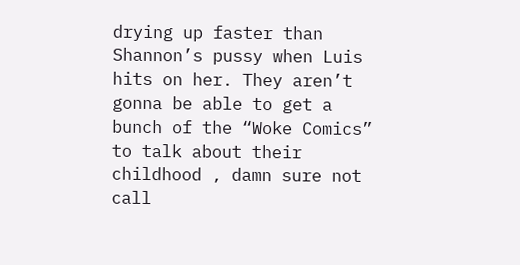drying up faster than Shannon’s pussy when Luis hits on her. They aren’t gonna be able to get a bunch of the “Woke Comics” to talk about their childhood , damn sure not call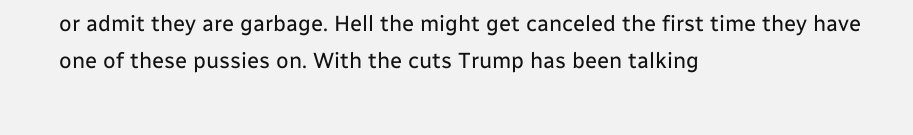or admit they are garbage. Hell the might get canceled the first time they have one of these pussies on. With the cuts Trump has been talking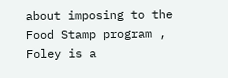about imposing to the Food Stamp program , Foley is a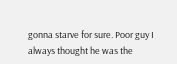gonna starve for sure. Poor guy I always thought he was the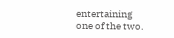entertaining one of the two.